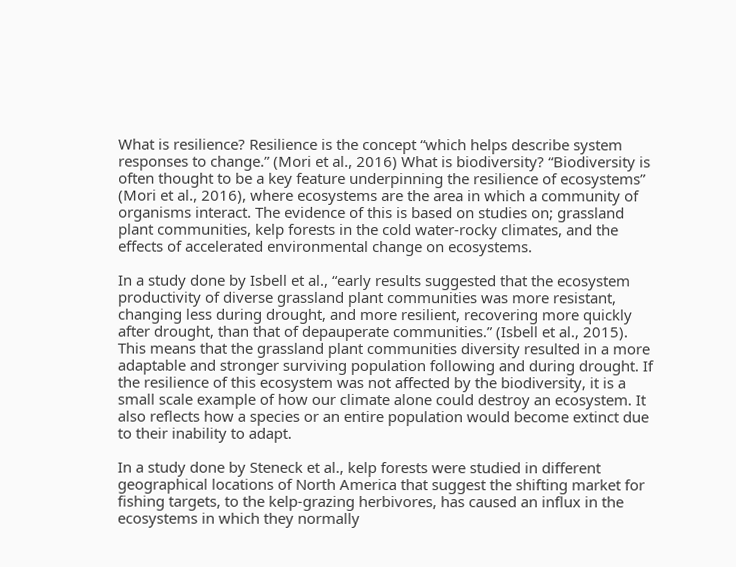What is resilience? Resilience is the concept “which helps describe system responses to change.” (Mori et al., 2016) What is biodiversity? “Biodiversity is often thought to be a key feature underpinning the resilience of ecosystems” (Mori et al., 2016), where ecosystems are the area in which a community of organisms interact. The evidence of this is based on studies on; grassland plant communities, kelp forests in the cold water-rocky climates, and the effects of accelerated environmental change on ecosystems.

In a study done by Isbell et al., “early results suggested that the ecosystem productivity of diverse grassland plant communities was more resistant, changing less during drought, and more resilient, recovering more quickly after drought, than that of depauperate communities.” (Isbell et al., 2015). This means that the grassland plant communities diversity resulted in a more adaptable and stronger surviving population following and during drought. If the resilience of this ecosystem was not affected by the biodiversity, it is a small scale example of how our climate alone could destroy an ecosystem. It also reflects how a species or an entire population would become extinct due to their inability to adapt.

In a study done by Steneck et al., kelp forests were studied in different geographical locations of North America that suggest the shifting market for fishing targets, to the kelp-grazing herbivores, has caused an influx in the ecosystems in which they normally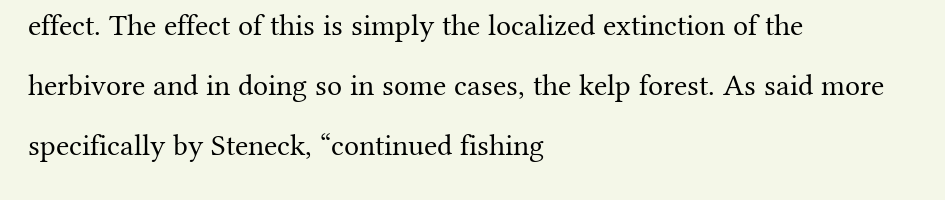effect. The effect of this is simply the localized extinction of the herbivore and in doing so in some cases, the kelp forest. As said more specifically by Steneck, “continued fishing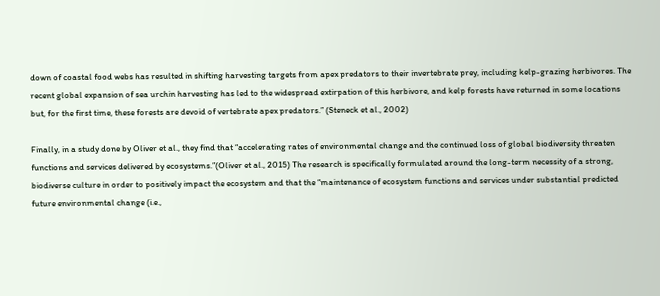down of coastal food webs has resulted in shifting harvesting targets from apex predators to their invertebrate prey, including kelp-grazing herbivores. The recent global expansion of sea urchin harvesting has led to the widespread extirpation of this herbivore, and kelp forests have returned in some locations but, for the first time, these forests are devoid of vertebrate apex predators.” (Steneck et al., 2002)

Finally, in a study done by Oliver et al., they find that “accelerating rates of environmental change and the continued loss of global biodiversity threaten functions and services delivered by ecosystems.”(Oliver et al., 2015) The research is specifically formulated around the long-term necessity of a strong, biodiverse culture in order to positively impact the ecosystem and that the “maintenance of ecosystem functions and services under substantial predicted future environmental change (i.e.,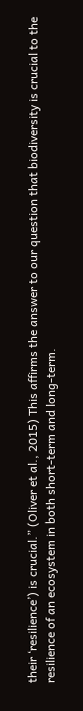their ‘resilience’) is crucial.” (Oliver et al., 2015) This affirms the answer to our question that biodiversity is crucial to the resilience of an ecosystem in both short-term and long-term.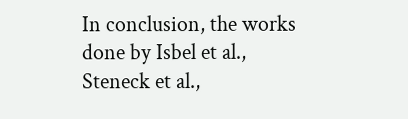In conclusion, the works done by Isbel et al., Steneck et al.,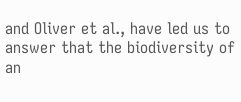and Oliver et al., have led us to answer that the biodiversity of an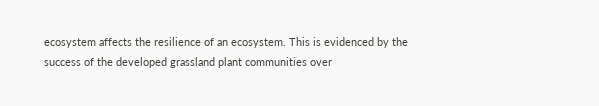ecosystem affects the resilience of an ecosystem. This is evidenced by the success of the developed grassland plant communities over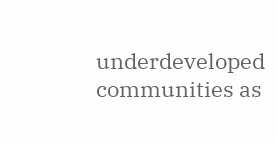underdeveloped communities as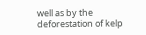well as by the deforestation of kelp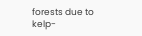forests due to kelp-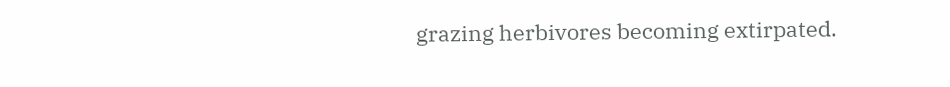grazing herbivores becoming extirpated.